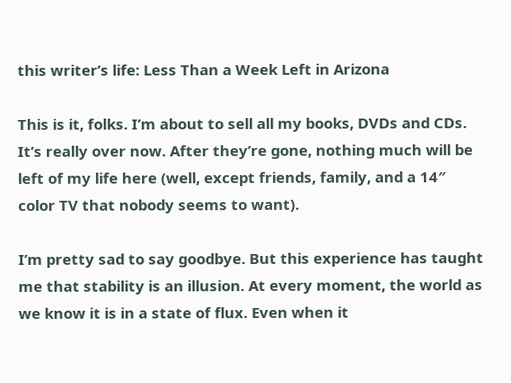this writer’s life: Less Than a Week Left in Arizona

This is it, folks. I’m about to sell all my books, DVDs and CDs. It’s really over now. After they’re gone, nothing much will be left of my life here (well, except friends, family, and a 14″ color TV that nobody seems to want).

I’m pretty sad to say goodbye. But this experience has taught me that stability is an illusion. At every moment, the world as we know it is in a state of flux. Even when it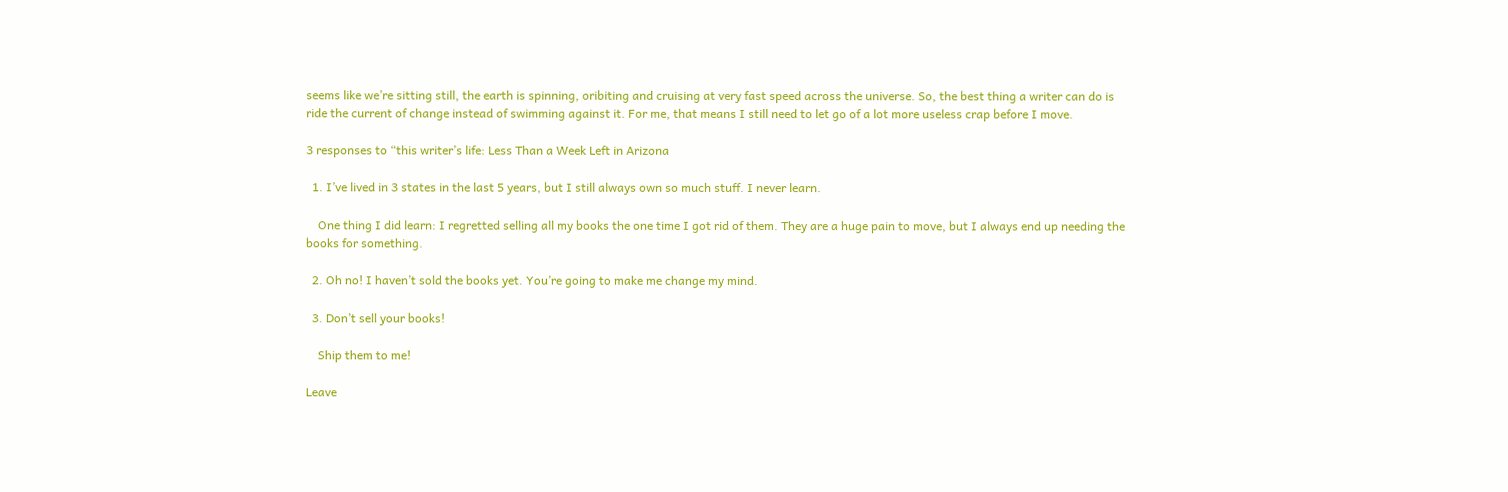seems like we’re sitting still, the earth is spinning, oribiting and cruising at very fast speed across the universe. So, the best thing a writer can do is ride the current of change instead of swimming against it. For me, that means I still need to let go of a lot more useless crap before I move.

3 responses to “this writer’s life: Less Than a Week Left in Arizona

  1. I’ve lived in 3 states in the last 5 years, but I still always own so much stuff. I never learn.

    One thing I did learn: I regretted selling all my books the one time I got rid of them. They are a huge pain to move, but I always end up needing the books for something.

  2. Oh no! I haven’t sold the books yet. You’re going to make me change my mind.

  3. Don’t sell your books!

    Ship them to me!

Leave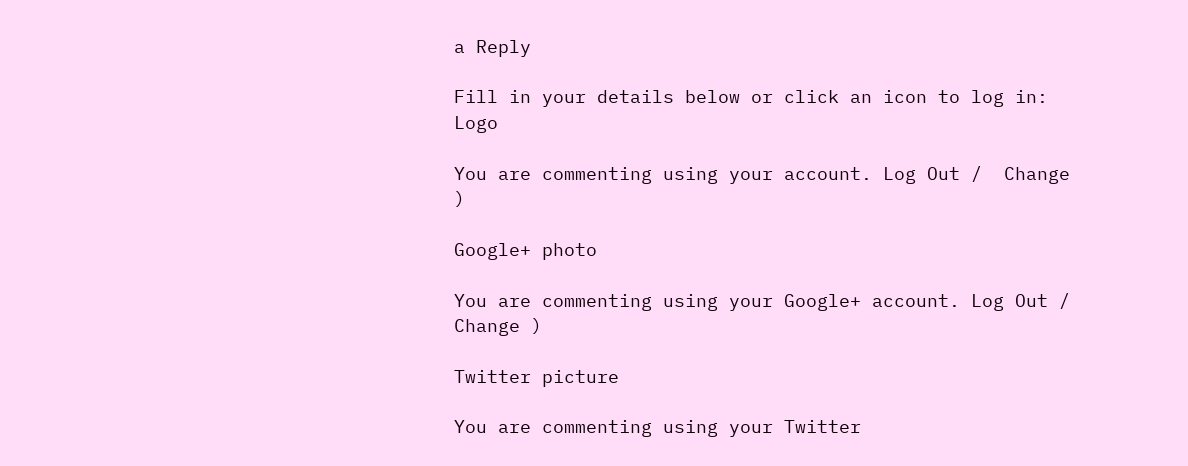a Reply

Fill in your details below or click an icon to log in: Logo

You are commenting using your account. Log Out /  Change )

Google+ photo

You are commenting using your Google+ account. Log Out /  Change )

Twitter picture

You are commenting using your Twitter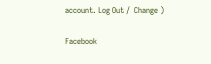account. Log Out /  Change )

Facebook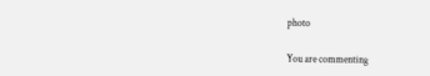photo

You are commenting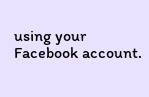using your Facebook account.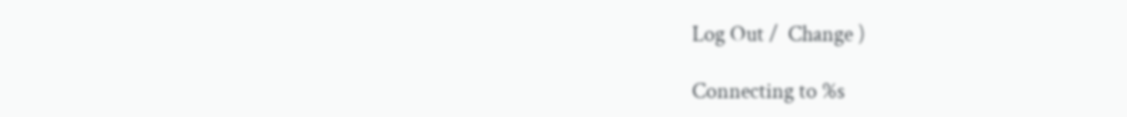Log Out /  Change )

Connecting to %s